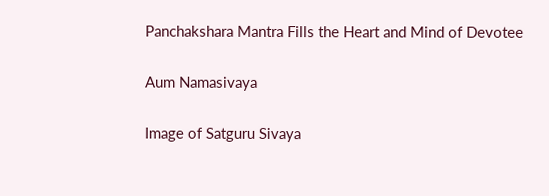Panchakshara Mantra Fills the Heart and Mind of Devotee

Aum Namasivaya

Image of Satguru Sivaya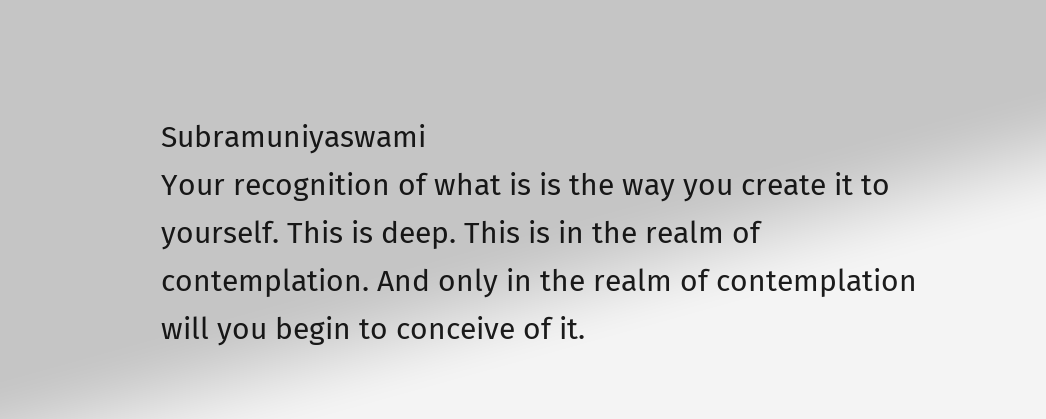Subramuniyaswami
Your recognition of what is is the way you create it to yourself. This is deep. This is in the realm of contemplation. And only in the realm of contemplation will you begin to conceive of it.